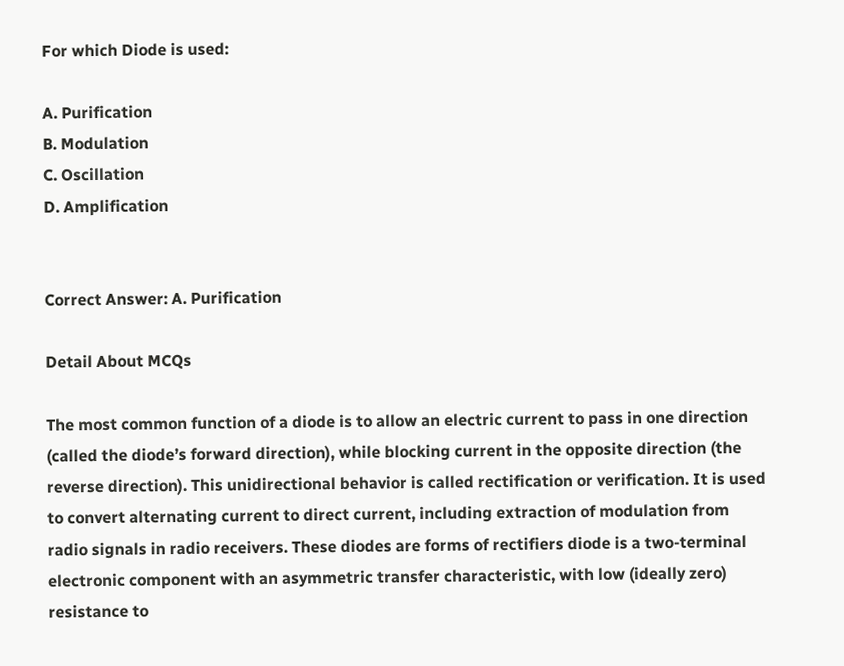For which Diode is used:

A. Purification
B. Modulation
C. Oscillation
D. Amplification


Correct Answer: A. Purification

Detail About MCQs

The most common function of a diode is to allow an electric current to pass in one direction (called the diode’s forward direction), while blocking current in the opposite direction (the reverse direction). This unidirectional behavior is called rectification or verification. It is used to convert alternating current to direct current, including extraction of modulation from radio signals in radio receivers. These diodes are forms of rectifiers diode is a two-terminal electronic component with an asymmetric transfer characteristic, with low (ideally zero) resistance to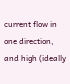current flow in one direction, and high (ideally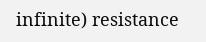infinite) resistance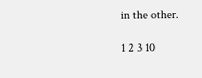in the other.

1 2 3 10